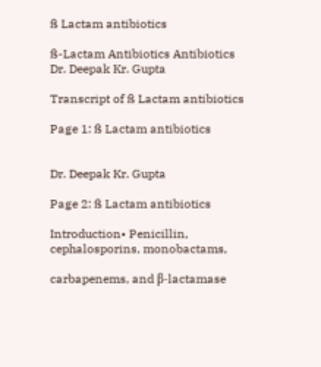ß Lactam antibiotics

ß-Lactam Antibiotics Antibiotics Dr. Deepak Kr. Gupta

Transcript of ß Lactam antibiotics

Page 1: ß Lactam antibiotics


Dr. Deepak Kr. Gupta

Page 2: ß Lactam antibiotics

Introduction• Penicillin, cephalosporins, monobactams,

carbapenems, and β-lactamase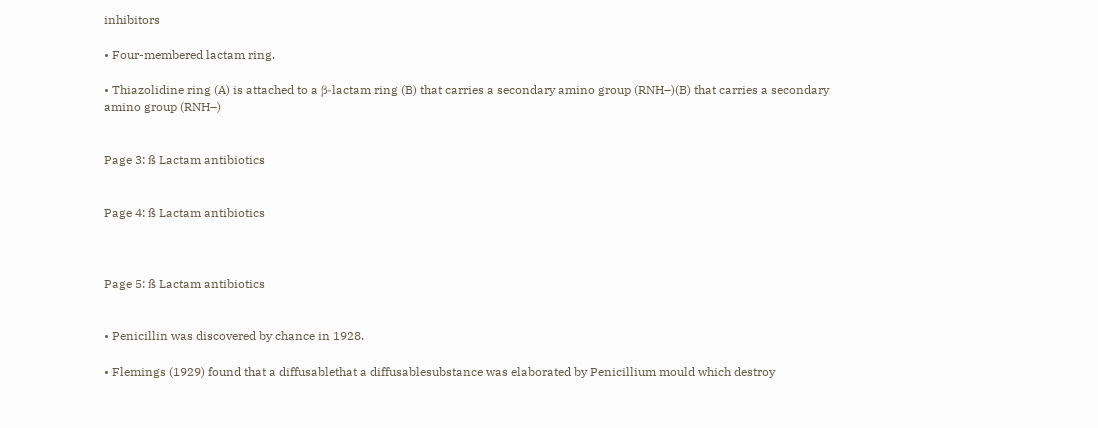inhibitors

• Four-membered lactam ring.

• Thiazolidine ring (A) is attached to a β-lactam ring (B) that carries a secondary amino group (RNH–)(B) that carries a secondary amino group (RNH–)


Page 3: ß Lactam antibiotics


Page 4: ß Lactam antibiotics



Page 5: ß Lactam antibiotics


• Penicillin was discovered by chance in 1928.

• Flemings (1929) found that a diffusablethat a diffusablesubstance was elaborated by Penicillium mould which destroy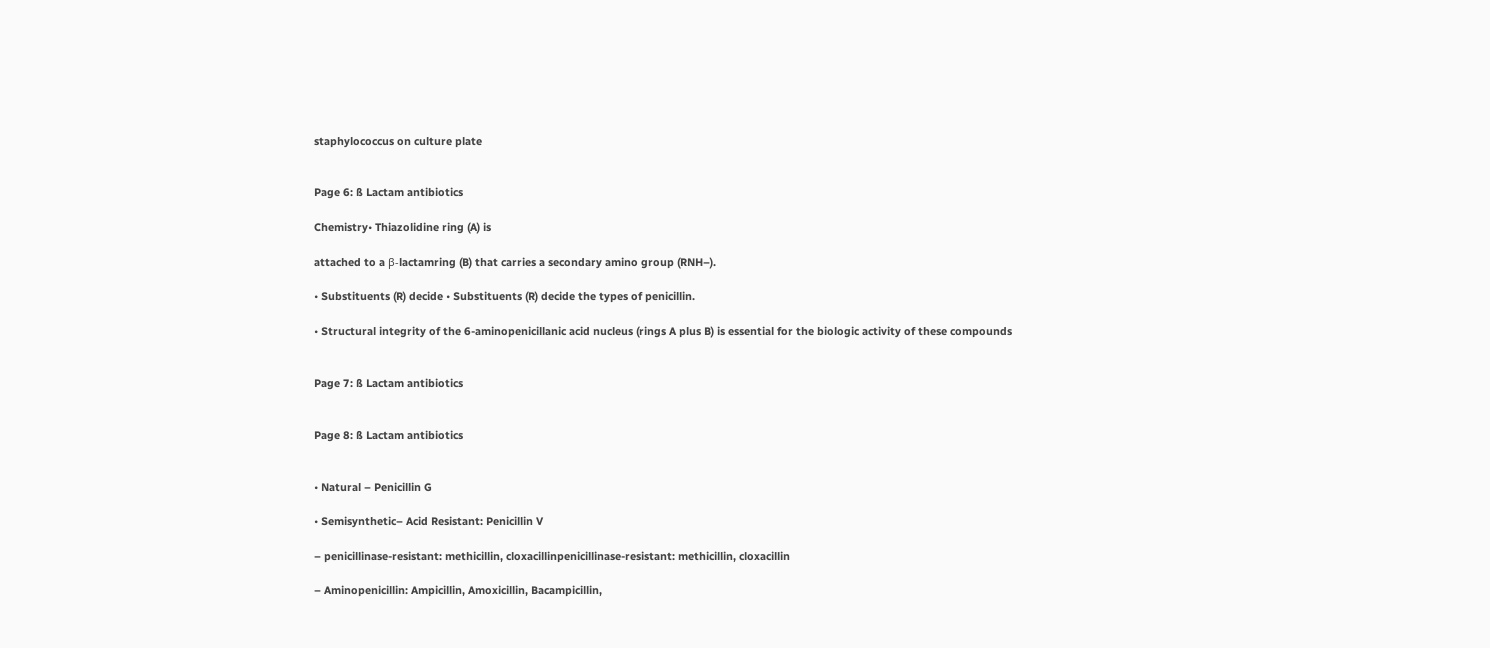staphylococcus on culture plate


Page 6: ß Lactam antibiotics

Chemistry• Thiazolidine ring (A) is

attached to a β-lactamring (B) that carries a secondary amino group (RNH–).

• Substituents (R) decide • Substituents (R) decide the types of penicillin.

• Structural integrity of the 6-aminopenicillanic acid nucleus (rings A plus B) is essential for the biologic activity of these compounds


Page 7: ß Lactam antibiotics


Page 8: ß Lactam antibiotics


• Natural – Penicillin G

• Semisynthetic– Acid Resistant: Penicillin V

– penicillinase-resistant: methicillin, cloxacillinpenicillinase-resistant: methicillin, cloxacillin

– Aminopenicillin: Ampicillin, Amoxicillin, Bacampicillin,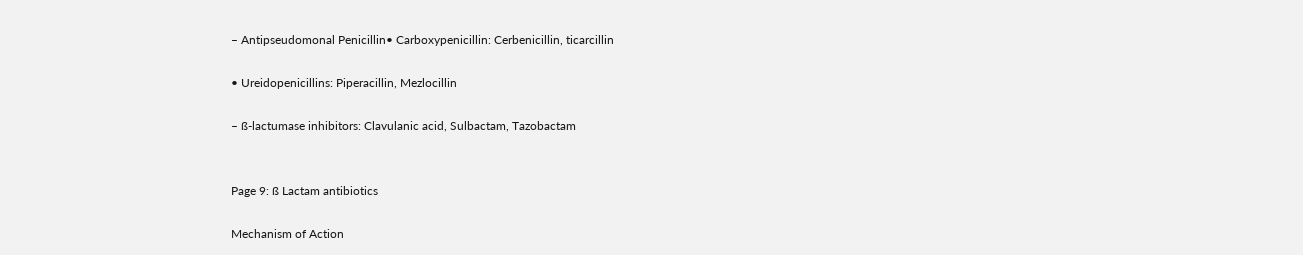– Antipseudomonal Penicillin• Carboxypenicillin: Cerbenicillin, ticarcillin

• Ureidopenicillins: Piperacillin, Mezlocillin

– ß-lactumase inhibitors: Clavulanic acid, Sulbactam, Tazobactam


Page 9: ß Lactam antibiotics

Mechanism of Action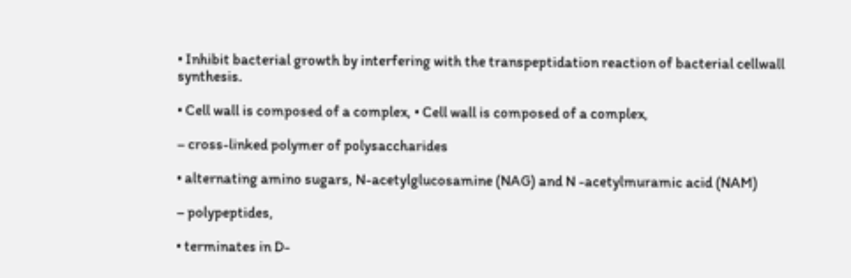• Inhibit bacterial growth by interfering with the transpeptidation reaction of bacterial cellwall synthesis.

• Cell wall is composed of a complex, • Cell wall is composed of a complex,

– cross-linked polymer of polysaccharides

• alternating amino sugars, N-acetylglucosamine (NAG) and N -acetylmuramic acid (NAM)

– polypeptides,

• terminates in D-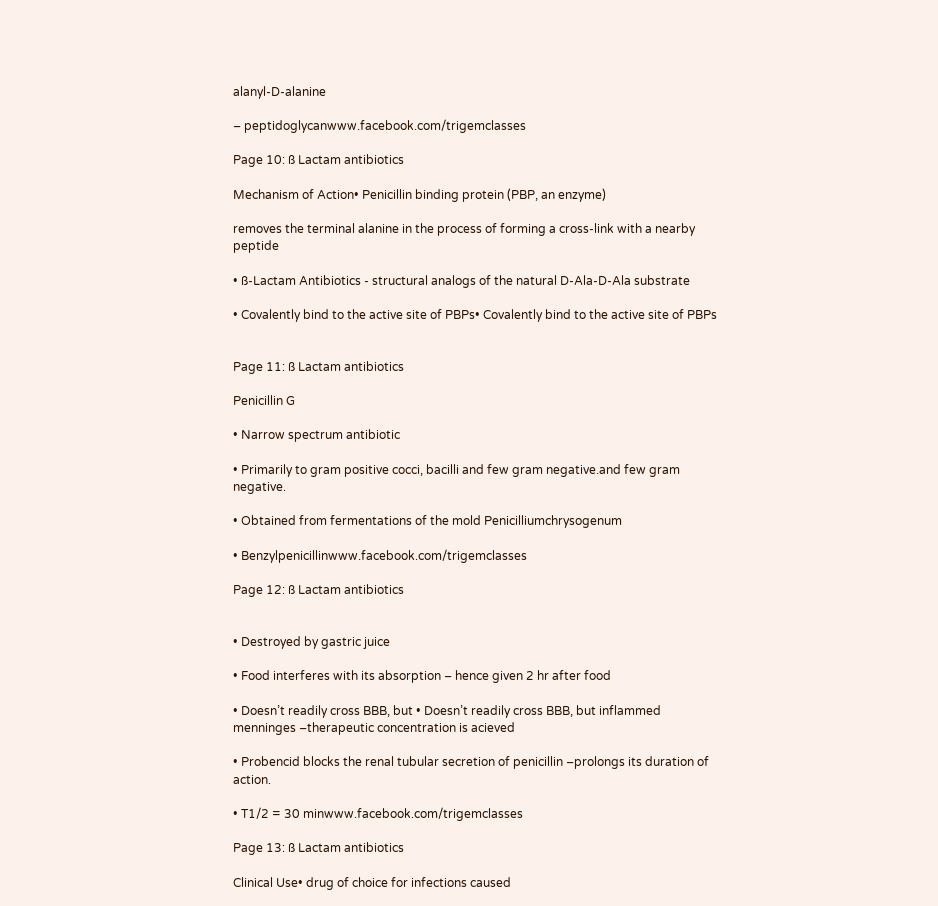alanyl-D-alanine

– peptidoglycanwww.facebook.com/trigemclasses

Page 10: ß Lactam antibiotics

Mechanism of Action• Penicillin binding protein (PBP, an enzyme)

removes the terminal alanine in the process of forming a cross-link with a nearby peptide

• ß-Lactam Antibiotics - structural analogs of the natural D-Ala-D-Ala substrate

• Covalently bind to the active site of PBPs• Covalently bind to the active site of PBPs


Page 11: ß Lactam antibiotics

Penicillin G

• Narrow spectrum antibiotic

• Primarily to gram positive cocci, bacilli and few gram negative.and few gram negative.

• Obtained from fermentations of the mold Penicilliumchrysogenum

• Benzylpenicillinwww.facebook.com/trigemclasses

Page 12: ß Lactam antibiotics


• Destroyed by gastric juice

• Food interferes with its absorption – hence given 2 hr after food

• Doesn’t readily cross BBB, but • Doesn’t readily cross BBB, but inflammed menninges –therapeutic concentration is acieved

• Probencid blocks the renal tubular secretion of penicillin –prolongs its duration of action.

• T1/2 = 30 minwww.facebook.com/trigemclasses

Page 13: ß Lactam antibiotics

Clinical Use• drug of choice for infections caused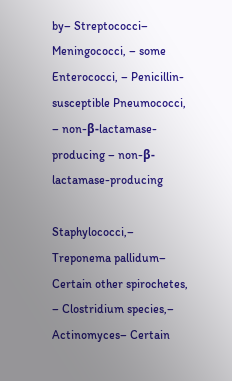by– Streptococci– Meningococci, – some Enterococci, – Penicillin-susceptible Pneumococci, – non-β-lactamase-producing – non-β-lactamase-producing

Staphylococci,– Treponema pallidum– Certain other spirochetes, – Clostridium species,– Actinomyces– Certain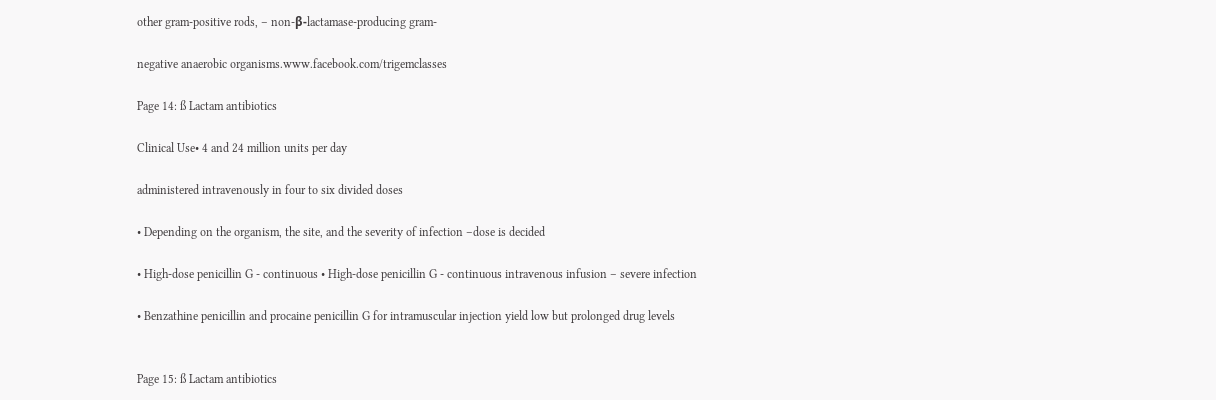other gram-positive rods, – non-β-lactamase-producing gram-

negative anaerobic organisms.www.facebook.com/trigemclasses

Page 14: ß Lactam antibiotics

Clinical Use• 4 and 24 million units per day

administered intravenously in four to six divided doses

• Depending on the organism, the site, and the severity of infection –dose is decided

• High-dose penicillin G - continuous • High-dose penicillin G - continuous intravenous infusion – severe infection

• Benzathine penicillin and procaine penicillin G for intramuscular injection yield low but prolonged drug levels


Page 15: ß Lactam antibiotics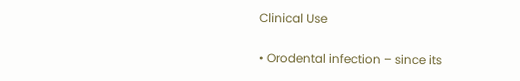Clinical Use

• Orodental infection – since its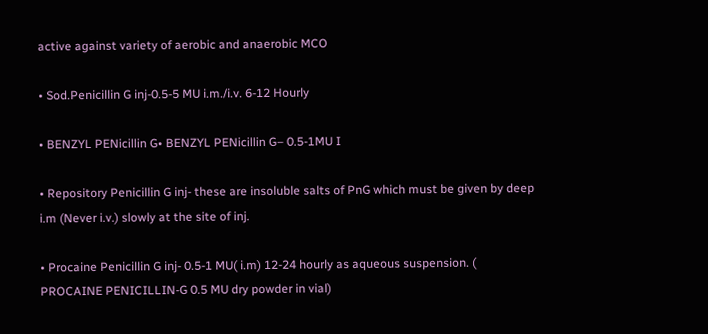active against variety of aerobic and anaerobic MCO

• Sod.Penicillin G inj-0.5-5 MU i.m./i.v. 6-12 Hourly

• BENZYL PENicillin G• BENZYL PENicillin G– 0.5-1MU I

• Repository Penicillin G inj- these are insoluble salts of PnG which must be given by deep i.m (Never i.v.) slowly at the site of inj.

• Procaine Penicillin G inj- 0.5-1 MU( i.m) 12-24 hourly as aqueous suspension. ( PROCAINE PENICILLIN-G 0.5 MU dry powder in vial)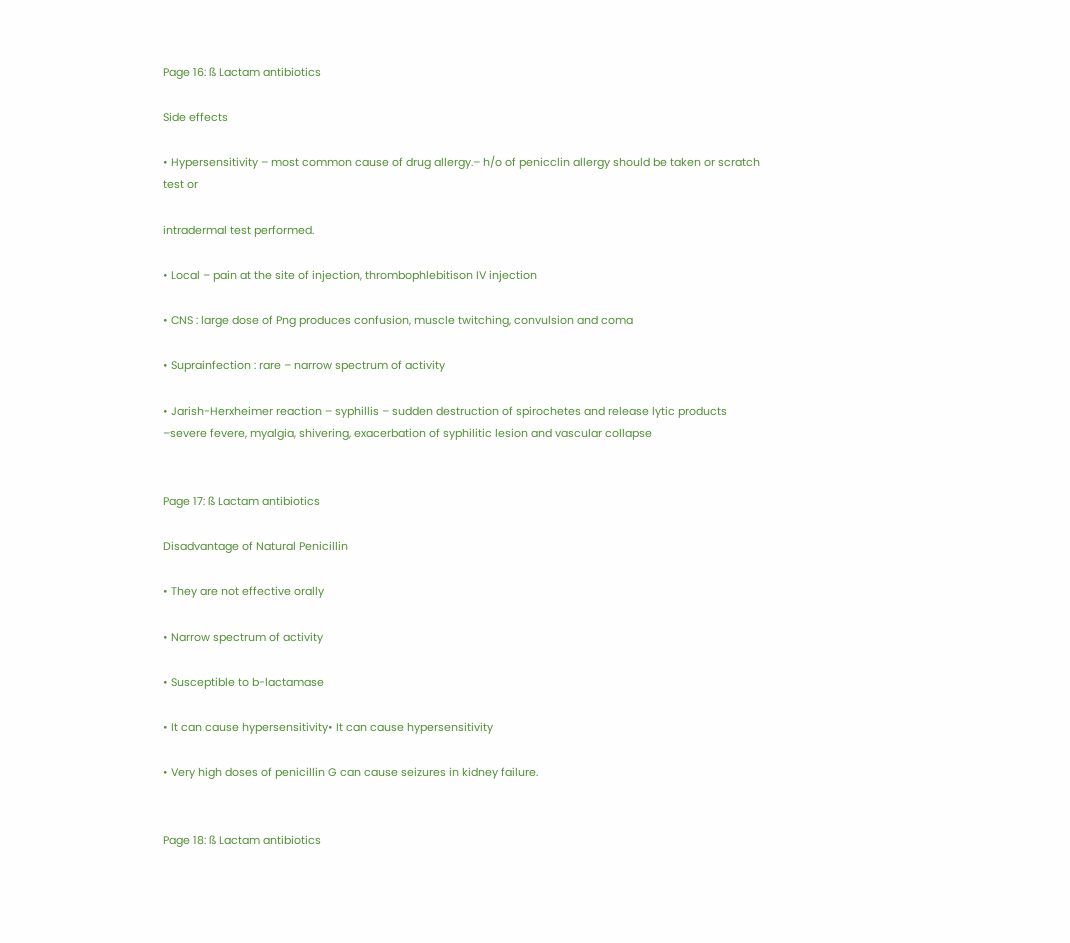Page 16: ß Lactam antibiotics

Side effects

• Hypersensitivity – most common cause of drug allergy.– h/o of penicclin allergy should be taken or scratch test or

intradermal test performed.

• Local – pain at the site of injection, thrombophlebitison IV injection

• CNS : large dose of Png produces confusion, muscle twitching, convulsion and coma

• Suprainfection : rare – narrow spectrum of activity

• Jarish-Herxheimer reaction – syphillis – sudden destruction of spirochetes and release lytic products –severe fevere, myalgia, shivering, exacerbation of syphilitic lesion and vascular collapse


Page 17: ß Lactam antibiotics

Disadvantage of Natural Penicillin

• They are not effective orally

• Narrow spectrum of activity

• Susceptible to b-lactamase

• It can cause hypersensitivity• It can cause hypersensitivity

• Very high doses of penicillin G can cause seizures in kidney failure.


Page 18: ß Lactam antibiotics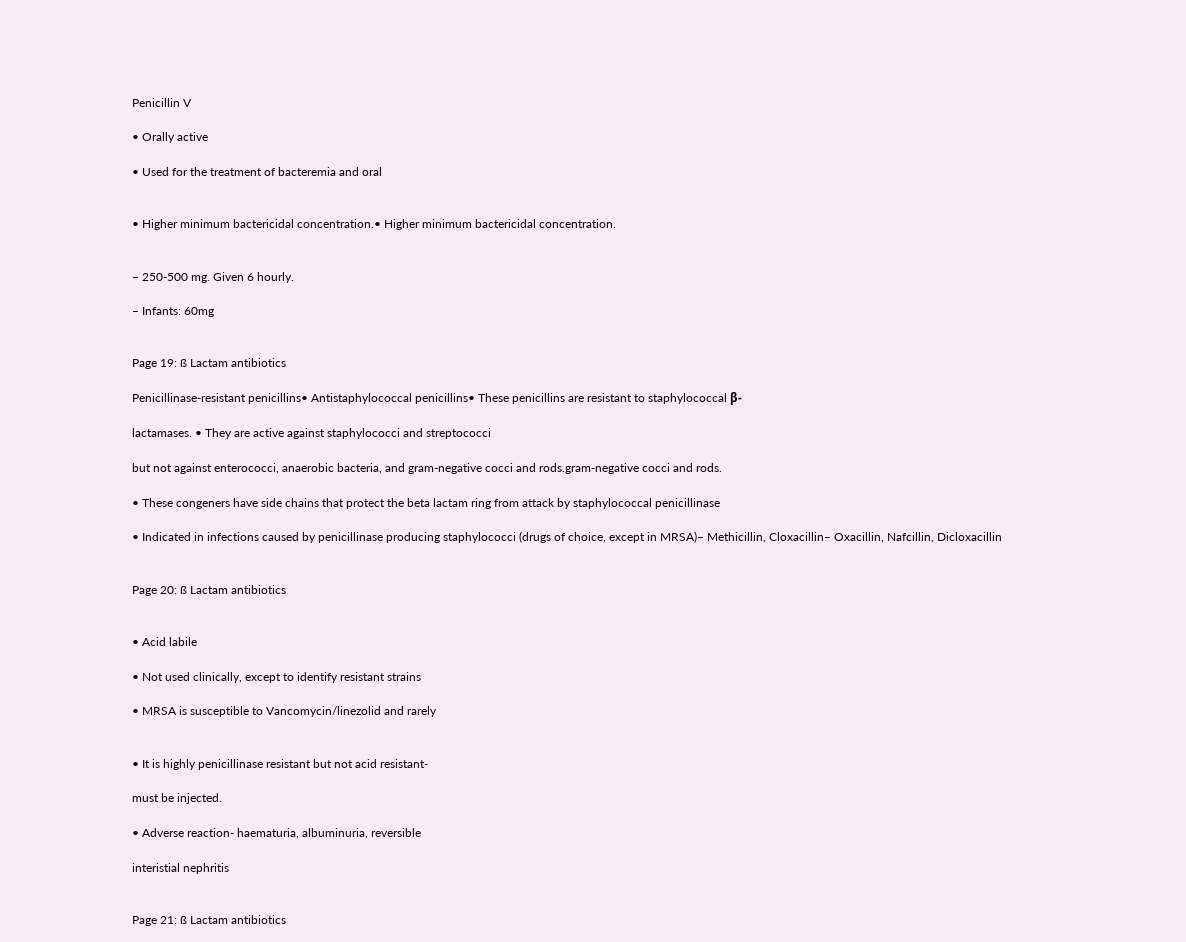Penicillin V

• Orally active

• Used for the treatment of bacteremia and oral


• Higher minimum bactericidal concentration.• Higher minimum bactericidal concentration.


– 250-500 mg. Given 6 hourly.

– Infants: 60mg


Page 19: ß Lactam antibiotics

Penicillinase-resistant penicillins• Antistaphylococcal penicillins• These penicillins are resistant to staphylococcal β-

lactamases. • They are active against staphylococci and streptococci

but not against enterococci, anaerobic bacteria, and gram-negative cocci and rods.gram-negative cocci and rods.

• These congeners have side chains that protect the beta lactam ring from attack by staphylococcal penicillinase

• Indicated in infections caused by penicillinase producing staphylococci (drugs of choice, except in MRSA)– Methicillin, Cloxacillin– Oxacillin, Nafcillin, Dicloxacillin


Page 20: ß Lactam antibiotics


• Acid labile

• Not used clinically, except to identify resistant strains

• MRSA is susceptible to Vancomycin/linezolid and rarely


• It is highly penicillinase resistant but not acid resistant-

must be injected.

• Adverse reaction- haematuria, albuminuria, reversible

interistial nephritis


Page 21: ß Lactam antibiotics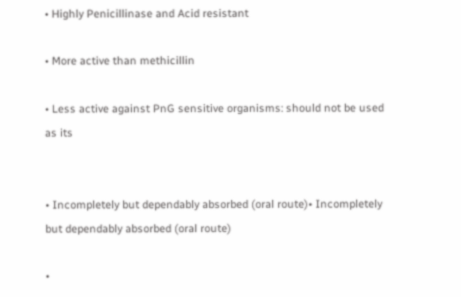• Highly Penicillinase and Acid resistant

• More active than methicillin

• Less active against PnG sensitive organisms: should not be used as its


• Incompletely but dependably absorbed (oral route)• Incompletely but dependably absorbed (oral route)

•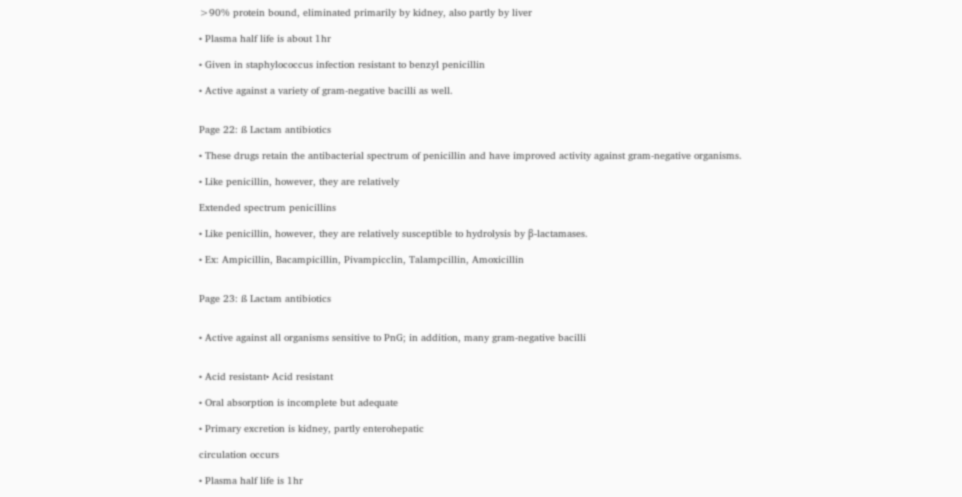>90% protein bound, eliminated primarily by kidney, also partly by liver

• Plasma half life is about 1hr

• Given in staphylococcus infection resistant to benzyl penicillin

• Active against a variety of gram-negative bacilli as well.


Page 22: ß Lactam antibiotics

• These drugs retain the antibacterial spectrum of penicillin and have improved activity against gram-negative organisms.

• Like penicillin, however, they are relatively

Extended spectrum penicillins

• Like penicillin, however, they are relatively susceptible to hydrolysis by β-lactamases.

• Ex: Ampicillin, Bacampicillin, Pivampicclin, Talampcillin, Amoxicillin


Page 23: ß Lactam antibiotics


• Active against all organisms sensitive to PnG; in addition, many gram-negative bacilli


• Acid resistant• Acid resistant

• Oral absorption is incomplete but adequate

• Primary excretion is kidney, partly enterohepatic

circulation occurs

• Plasma half life is 1hr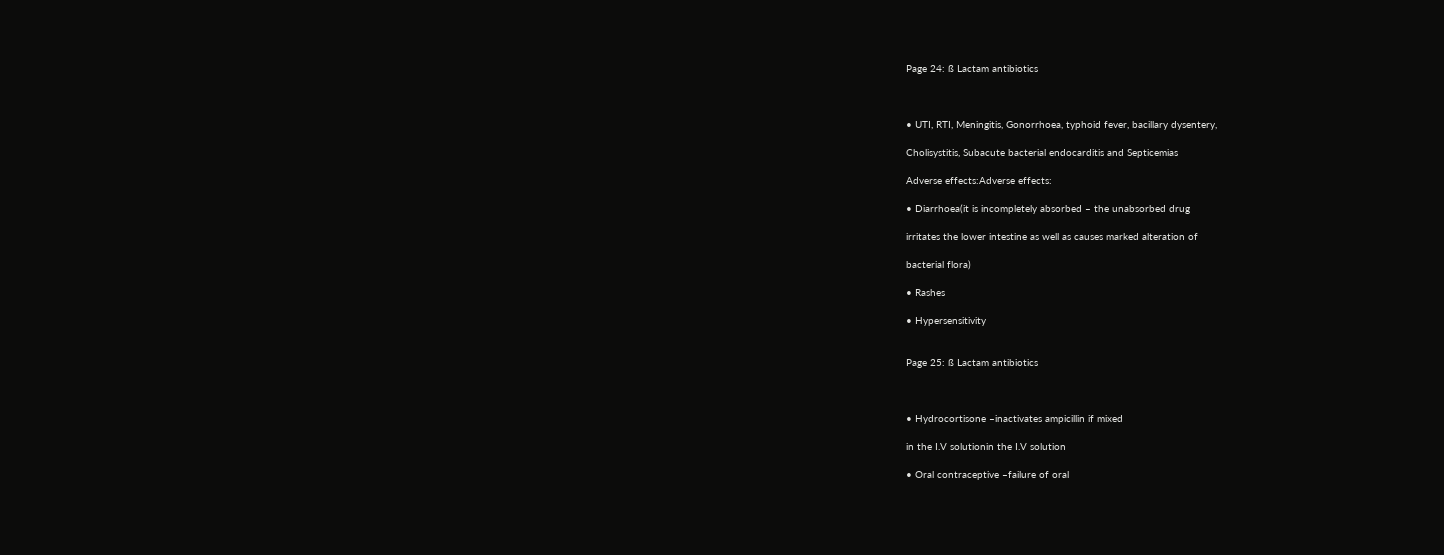Page 24: ß Lactam antibiotics



• UTI, RTI, Meningitis, Gonorrhoea, typhoid fever, bacillary dysentery,

Cholisystitis, Subacute bacterial endocarditis and Septicemias

Adverse effects:Adverse effects:

• Diarrhoea(it is incompletely absorbed – the unabsorbed drug

irritates the lower intestine as well as causes marked alteration of

bacterial flora)

• Rashes

• Hypersensitivity


Page 25: ß Lactam antibiotics



• Hydrocortisone –inactivates ampicillin if mixed

in the I.V solutionin the I.V solution

• Oral contraceptive –failure of oral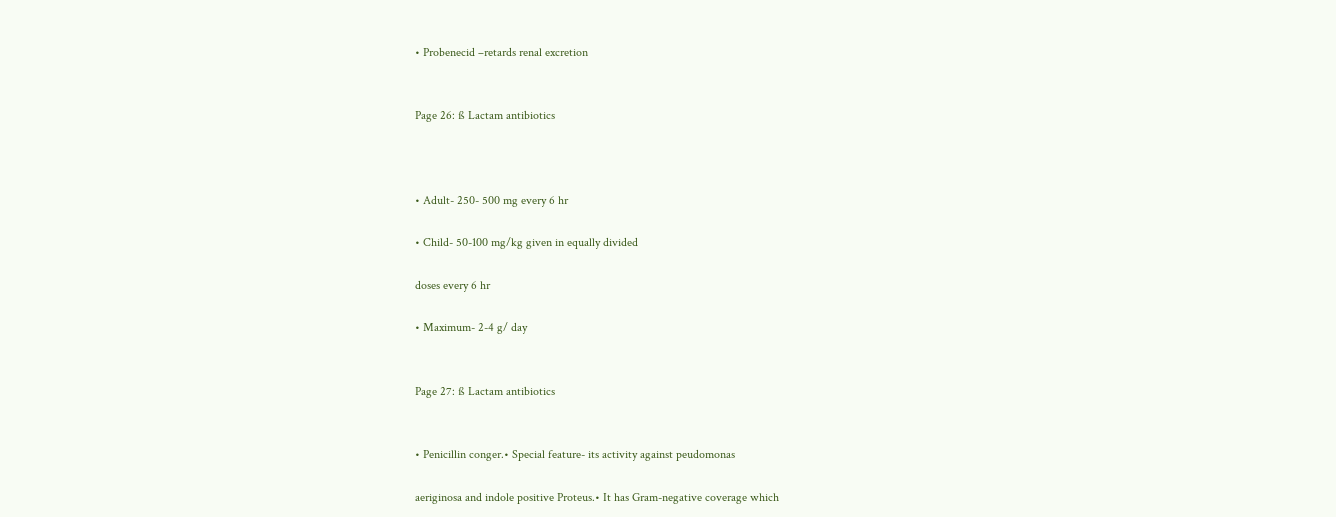• Probenecid –retards renal excretion


Page 26: ß Lactam antibiotics



• Adult- 250- 500 mg every 6 hr

• Child- 50-100 mg/kg given in equally divided

doses every 6 hr

• Maximum- 2-4 g/ day


Page 27: ß Lactam antibiotics


• Penicillin conger.• Special feature- its activity against peudomonas

aeriginosa and indole positive Proteus.• It has Gram-negative coverage which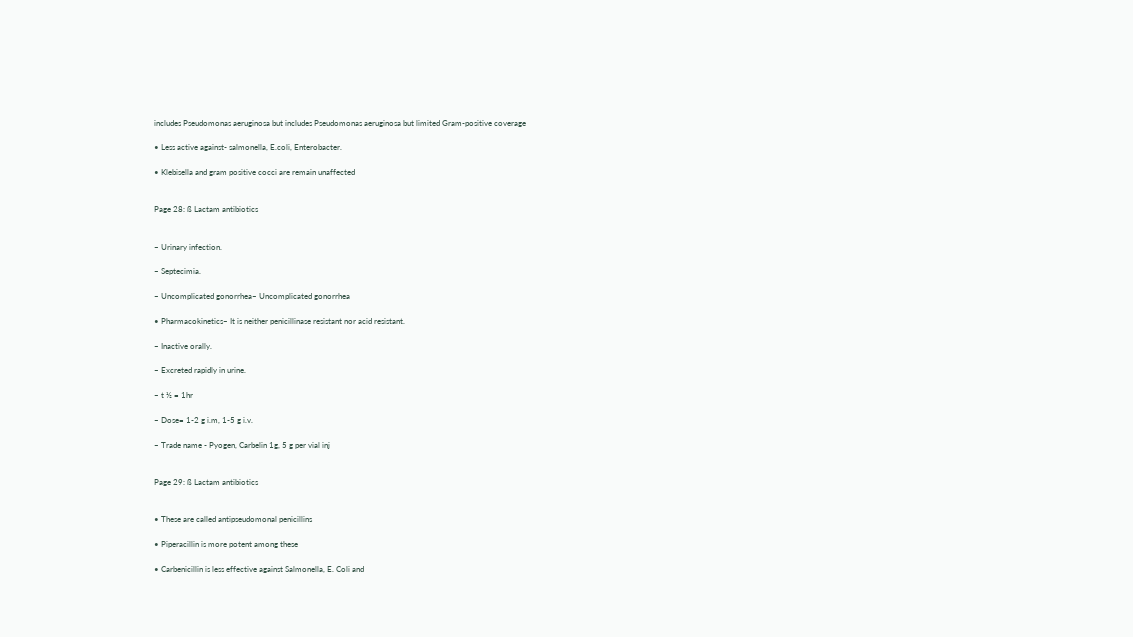includes Pseudomonas aeruginosa but includes Pseudomonas aeruginosa but limited Gram-positive coverage

• Less active against- salmonella, E.coli, Enterobacter.

• Klebisella and gram positive cocci are remain unaffected


Page 28: ß Lactam antibiotics


– Urinary infection.

– Septecimia.

– Uncomplicated gonorrhea– Uncomplicated gonorrhea

• Pharmacokinetics– It is neither penicillinase resistant nor acid resistant.

– Inactive orally.

– Excreted rapidly in urine.

– t ½ = 1hr

– Dose= 1-2 g i.m, 1-5 g i.v.

– Trade name - Pyogen, Carbelin 1g, 5 g per vial inj


Page 29: ß Lactam antibiotics


• These are called antipseudomonal penicillins

• Piperacillin is more potent among these

• Carbenicillin is less effective against Salmonella, E. Coli and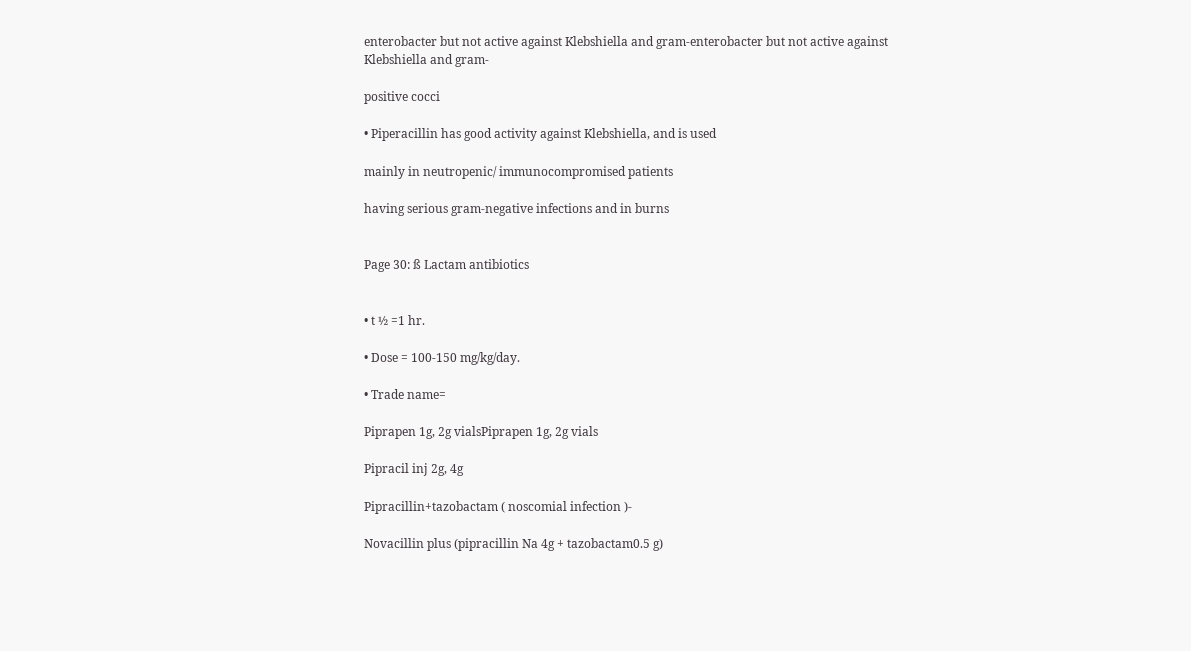enterobacter but not active against Klebshiella and gram-enterobacter but not active against Klebshiella and gram-

positive cocci

• Piperacillin has good activity against Klebshiella, and is used

mainly in neutropenic/ immunocompromised patients

having serious gram-negative infections and in burns


Page 30: ß Lactam antibiotics


• t ½ =1 hr.

• Dose = 100-150 mg/kg/day.

• Trade name=

Piprapen 1g, 2g vialsPiprapen 1g, 2g vials

Pipracil inj 2g, 4g

Pipracillin+tazobactam ( noscomial infection )-

Novacillin plus (pipracillin Na 4g + tazobactam0.5 g)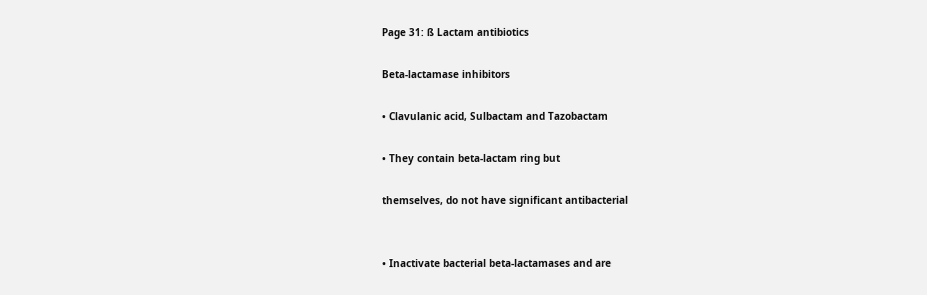Page 31: ß Lactam antibiotics

Beta-lactamase inhibitors

• Clavulanic acid, Sulbactam and Tazobactam

• They contain beta-lactam ring but

themselves, do not have significant antibacterial


• Inactivate bacterial beta-lactamases and are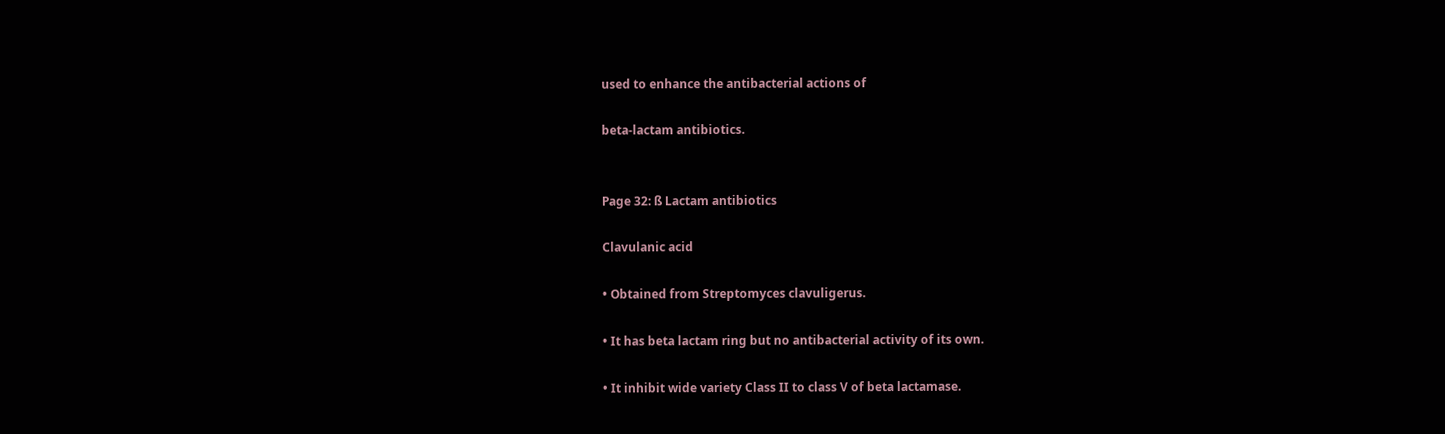used to enhance the antibacterial actions of

beta-lactam antibiotics.


Page 32: ß Lactam antibiotics

Clavulanic acid

• Obtained from Streptomyces clavuligerus.

• It has beta lactam ring but no antibacterial activity of its own.

• It inhibit wide variety Class II to class V of beta lactamase.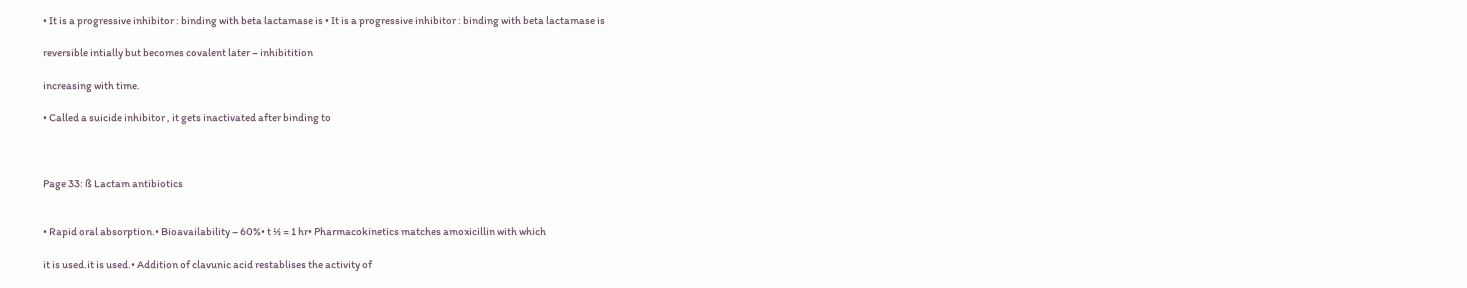• It is a progressive inhibitor : binding with beta lactamase is • It is a progressive inhibitor : binding with beta lactamase is

reversible intially but becomes covalent later – inhibitition

increasing with time.

• Called a suicide inhibitor , it gets inactivated after binding to



Page 33: ß Lactam antibiotics


• Rapid oral absorption.• Bioavailability – 60%• t ½ = 1 hr• Pharmacokinetics matches amoxicillin with which

it is used.it is used.• Addition of clavunic acid restablises the activity of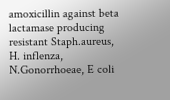amoxicillin against beta lactamase producing resistant Staph.aureus, H. inflenza, N.Gonorrhoeae, E coli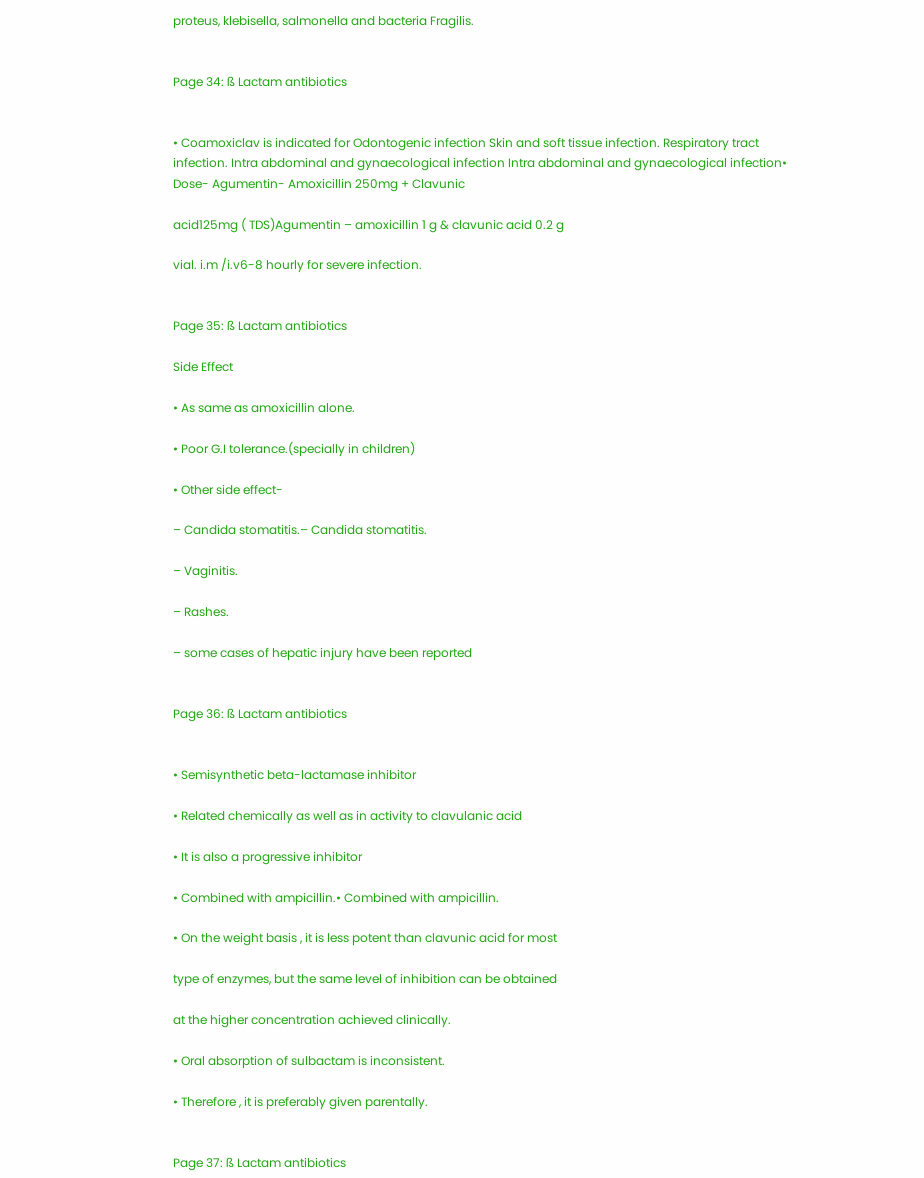proteus, klebisella, salmonella and bacteria Fragilis.


Page 34: ß Lactam antibiotics


• Coamoxiclav is indicated for Odontogenic infection Skin and soft tissue infection. Respiratory tract infection. Intra abdominal and gynaecological infection Intra abdominal and gynaecological infection• Dose- Agumentin- Amoxicillin 250mg + Clavunic

acid125mg ( TDS)Agumentin – amoxicillin 1 g & clavunic acid 0.2 g

vial. i.m /i.v6-8 hourly for severe infection.


Page 35: ß Lactam antibiotics

Side Effect

• As same as amoxicillin alone.

• Poor G.I tolerance.(specially in children)

• Other side effect-

– Candida stomatitis.– Candida stomatitis.

– Vaginitis.

– Rashes.

– some cases of hepatic injury have been reported


Page 36: ß Lactam antibiotics


• Semisynthetic beta-lactamase inhibitor

• Related chemically as well as in activity to clavulanic acid

• It is also a progressive inhibitor

• Combined with ampicillin.• Combined with ampicillin.

• On the weight basis , it is less potent than clavunic acid for most

type of enzymes, but the same level of inhibition can be obtained

at the higher concentration achieved clinically.

• Oral absorption of sulbactam is inconsistent.

• Therefore , it is preferably given parentally.


Page 37: ß Lactam antibiotics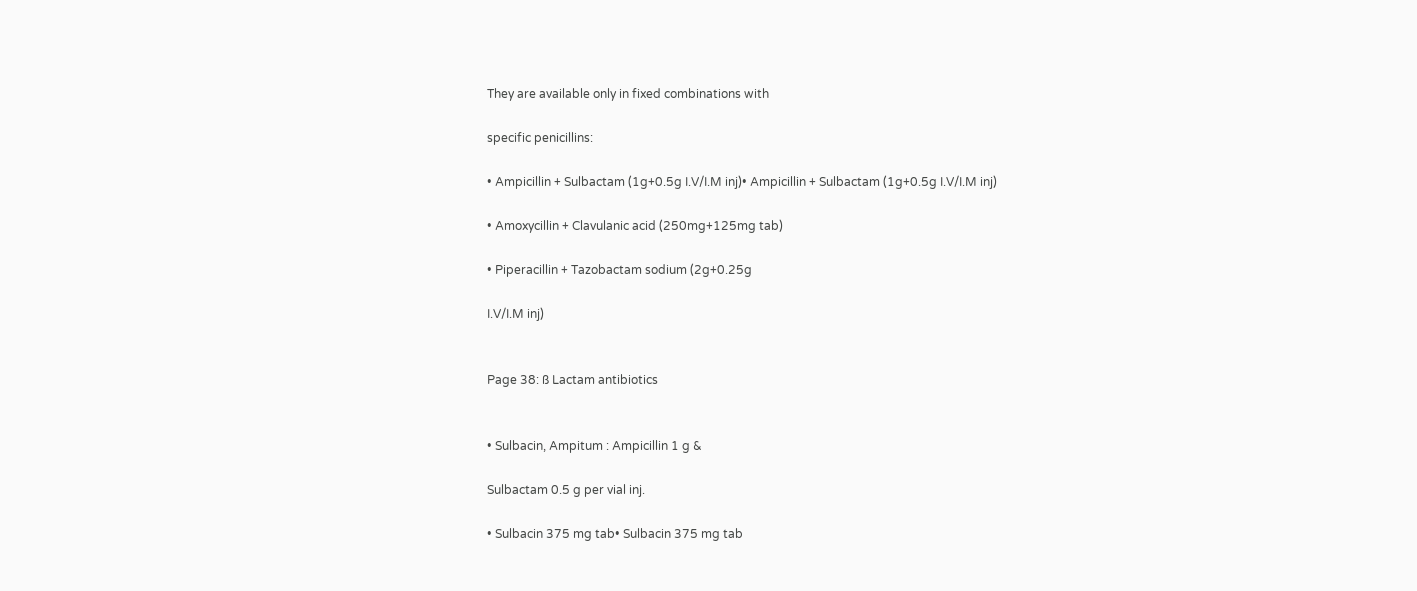They are available only in fixed combinations with

specific penicillins:

• Ampicillin + Sulbactam (1g+0.5g I.V/I.M inj)• Ampicillin + Sulbactam (1g+0.5g I.V/I.M inj)

• Amoxycillin + Clavulanic acid (250mg+125mg tab)

• Piperacillin + Tazobactam sodium (2g+0.25g

I.V/I.M inj)


Page 38: ß Lactam antibiotics


• Sulbacin, Ampitum : Ampicillin 1 g &

Sulbactam 0.5 g per vial inj.

• Sulbacin 375 mg tab• Sulbacin 375 mg tab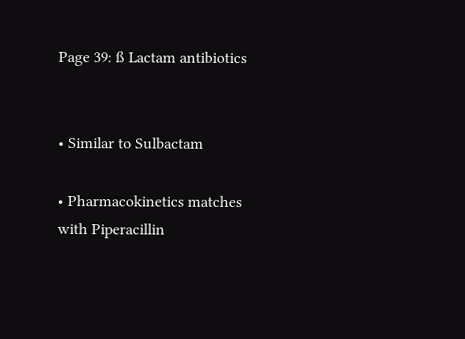Page 39: ß Lactam antibiotics


• Similar to Sulbactam

• Pharmacokinetics matches with Piperacillin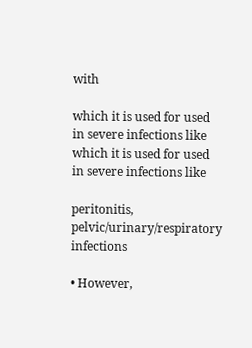with

which it is used for used in severe infections like which it is used for used in severe infections like

peritonitis, pelvic/urinary/respiratory infections

• However,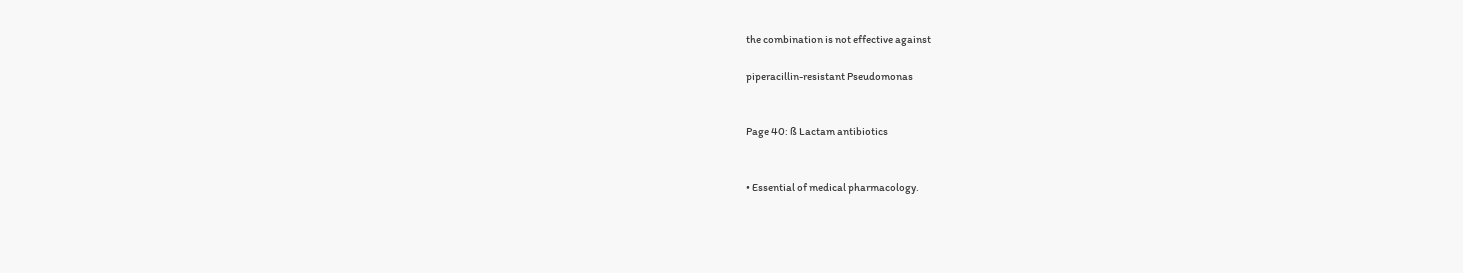the combination is not effective against

piperacillin-resistant Pseudomonas


Page 40: ß Lactam antibiotics


• Essential of medical pharmacology.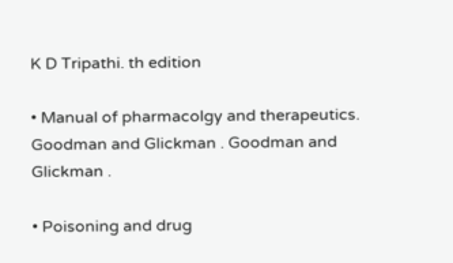K D Tripathi. th edition

• Manual of pharmacolgy and therapeutics. Goodman and Glickman . Goodman and Glickman .

• Poisoning and drug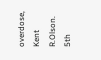overdose, Kent R.Olson. 5th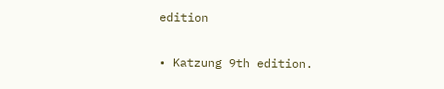edition

• Katzung 9th edition.